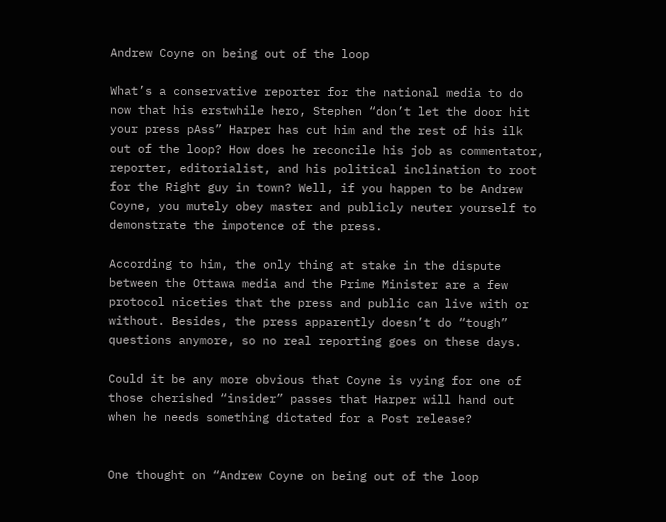Andrew Coyne on being out of the loop

What’s a conservative reporter for the national media to do now that his erstwhile hero, Stephen “don’t let the door hit your press pAss” Harper has cut him and the rest of his ilk out of the loop? How does he reconcile his job as commentator, reporter, editorialist, and his political inclination to root for the Right guy in town? Well, if you happen to be Andrew Coyne, you mutely obey master and publicly neuter yourself to demonstrate the impotence of the press.

According to him, the only thing at stake in the dispute between the Ottawa media and the Prime Minister are a few protocol niceties that the press and public can live with or without. Besides, the press apparently doesn’t do “tough” questions anymore, so no real reporting goes on these days.

Could it be any more obvious that Coyne is vying for one of those cherished “insider” passes that Harper will hand out when he needs something dictated for a Post release?


One thought on “Andrew Coyne on being out of the loop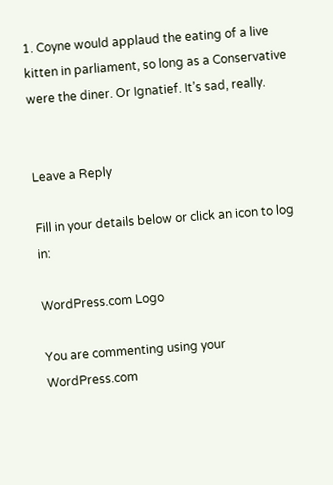1. Coyne would applaud the eating of a live kitten in parliament, so long as a Conservative were the diner. Or Ignatief. It’s sad, really.


Leave a Reply

Fill in your details below or click an icon to log in:

WordPress.com Logo

You are commenting using your WordPress.com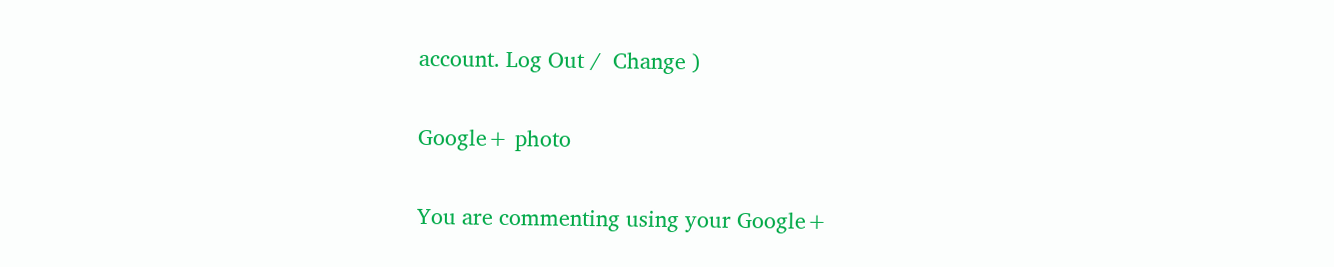account. Log Out /  Change )

Google+ photo

You are commenting using your Google+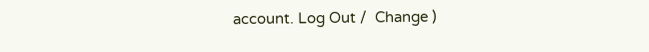account. Log Out /  Change )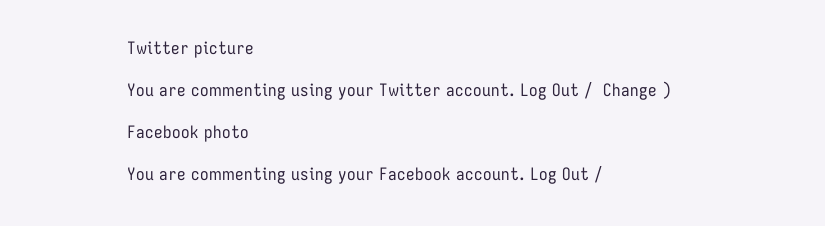Twitter picture

You are commenting using your Twitter account. Log Out /  Change )

Facebook photo

You are commenting using your Facebook account. Log Out /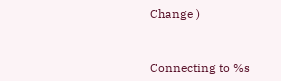Change )


Connecting to %s